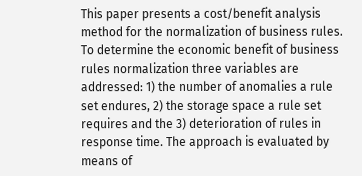This paper presents a cost/benefit analysis method for the normalization of business rules. To determine the economic benefit of business rules normalization three variables are addressed: 1) the number of anomalies a rule set endures, 2) the storage space a rule set requires and the 3) deterioration of rules in response time. The approach is evaluated by means of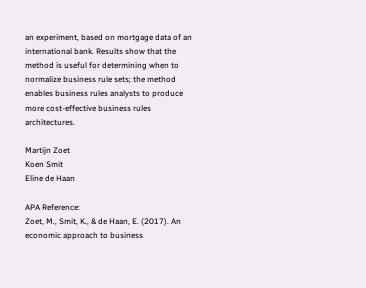an experiment, based on mortgage data of an international bank. Results show that the method is useful for determining when to normalize business rule sets; the method enables business rules analysts to produce more cost-effective business rules architectures.

Martijn Zoet
Koen Smit
Eline de Haan

APA Reference:
Zoet, M., Smit, K., & de Haan, E. (2017). An economic approach to business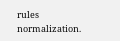rules normalization.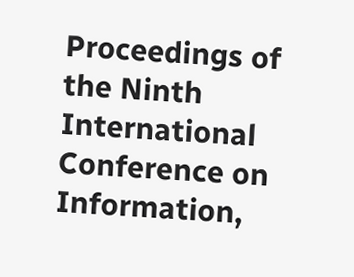Proceedings of the Ninth International Conference on Information,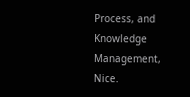Process, and Knowledge Management, Nice.